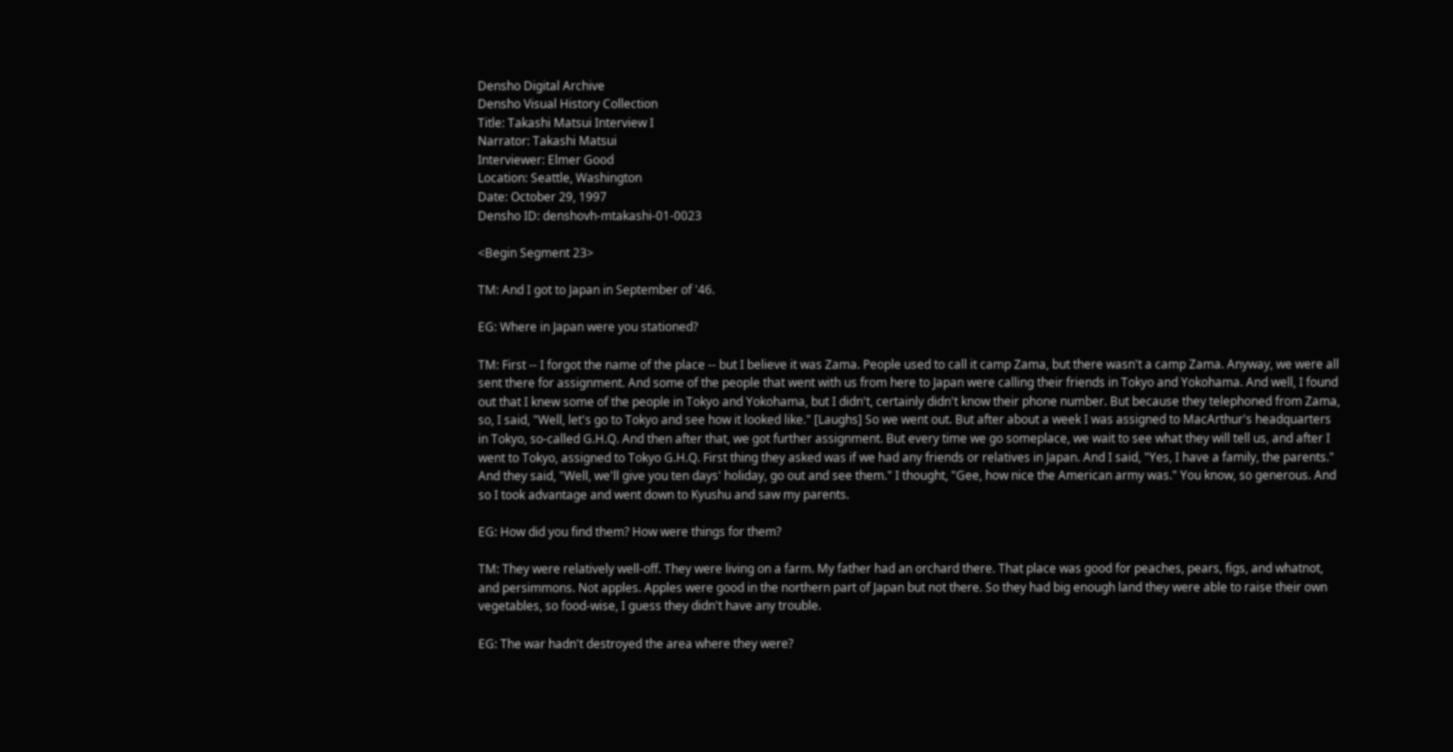Densho Digital Archive
Densho Visual History Collection
Title: Takashi Matsui Interview I
Narrator: Takashi Matsui
Interviewer: Elmer Good
Location: Seattle, Washington
Date: October 29, 1997
Densho ID: denshovh-mtakashi-01-0023

<Begin Segment 23>

TM: And I got to Japan in September of '46.

EG: Where in Japan were you stationed?

TM: First -- I forgot the name of the place -- but I believe it was Zama. People used to call it camp Zama, but there wasn't a camp Zama. Anyway, we were all sent there for assignment. And some of the people that went with us from here to Japan were calling their friends in Tokyo and Yokohama. And well, I found out that I knew some of the people in Tokyo and Yokohama, but I didn't, certainly didn't know their phone number. But because they telephoned from Zama, so, I said, "Well, let's go to Tokyo and see how it looked like." [Laughs] So we went out. But after about a week I was assigned to MacArthur's headquarters in Tokyo, so-called G.H.Q. And then after that, we got further assignment. But every time we go someplace, we wait to see what they will tell us, and after I went to Tokyo, assigned to Tokyo G.H.Q. First thing they asked was if we had any friends or relatives in Japan. And I said, "Yes, I have a family, the parents." And they said, "Well, we'll give you ten days' holiday, go out and see them." I thought, "Gee, how nice the American army was." You know, so generous. And so I took advantage and went down to Kyushu and saw my parents.

EG: How did you find them? How were things for them?

TM: They were relatively well-off. They were living on a farm. My father had an orchard there. That place was good for peaches, pears, figs, and whatnot, and persimmons. Not apples. Apples were good in the northern part of Japan but not there. So they had big enough land they were able to raise their own vegetables, so food-wise, I guess they didn't have any trouble.

EG: The war hadn't destroyed the area where they were?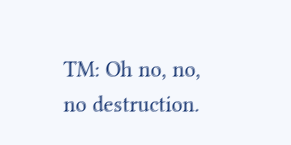TM: Oh no, no, no destruction.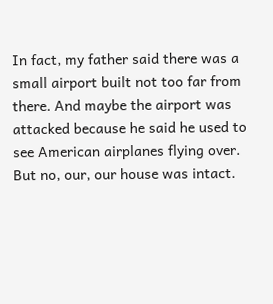In fact, my father said there was a small airport built not too far from there. And maybe the airport was attacked because he said he used to see American airplanes flying over. But no, our, our house was intact.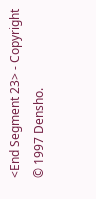<End Segment 23> - Copyright © 1997 Densho.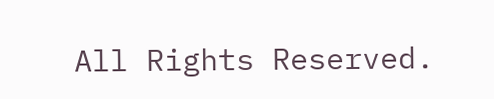All Rights Reserved.